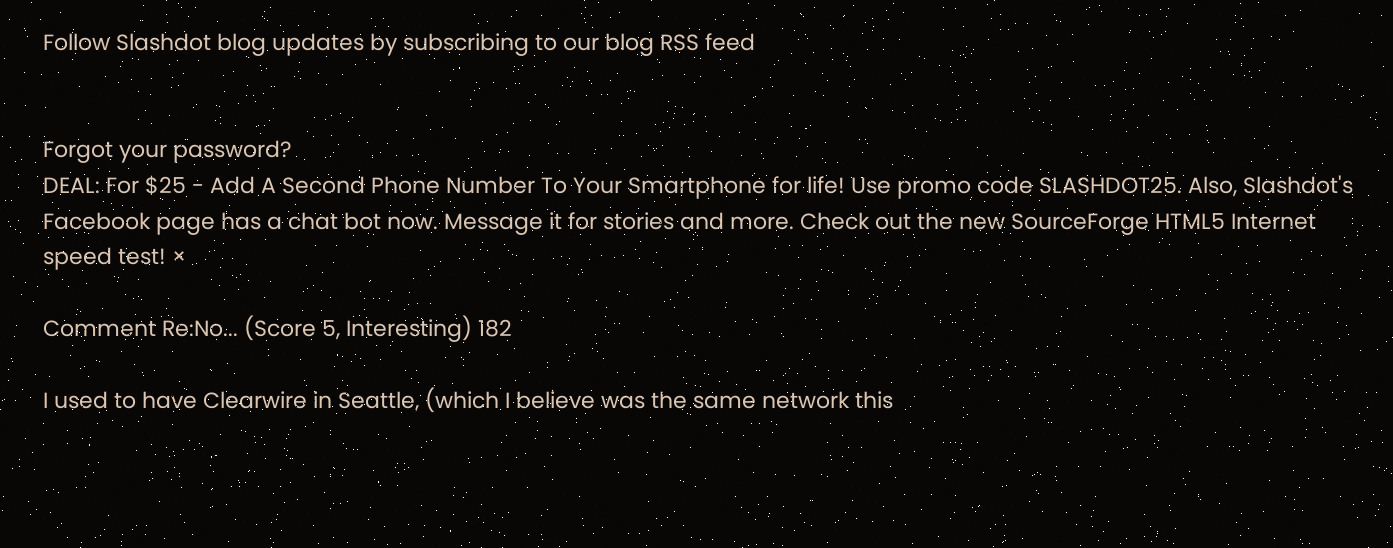Follow Slashdot blog updates by subscribing to our blog RSS feed


Forgot your password?
DEAL: For $25 - Add A Second Phone Number To Your Smartphone for life! Use promo code SLASHDOT25. Also, Slashdot's Facebook page has a chat bot now. Message it for stories and more. Check out the new SourceForge HTML5 Internet speed test! ×

Comment Re:No... (Score 5, Interesting) 182

I used to have Clearwire in Seattle, (which I believe was the same network this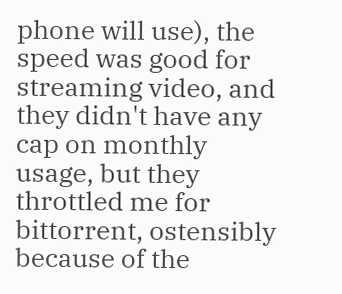phone will use), the speed was good for streaming video, and they didn't have any cap on monthly usage, but they throttled me for bittorrent, ostensibly because of the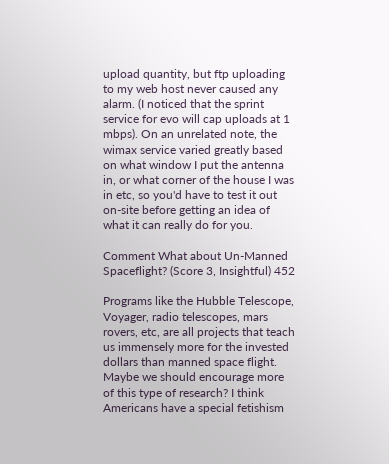upload quantity, but ftp uploading to my web host never caused any alarm. (I noticed that the sprint service for evo will cap uploads at 1 mbps). On an unrelated note, the wimax service varied greatly based on what window I put the antenna in, or what corner of the house I was in etc, so you'd have to test it out on-site before getting an idea of what it can really do for you.

Comment What about Un-Manned Spaceflight? (Score 3, Insightful) 452

Programs like the Hubble Telescope, Voyager, radio telescopes, mars rovers, etc, are all projects that teach us immensely more for the invested dollars than manned space flight. Maybe we should encourage more of this type of research? I think Americans have a special fetishism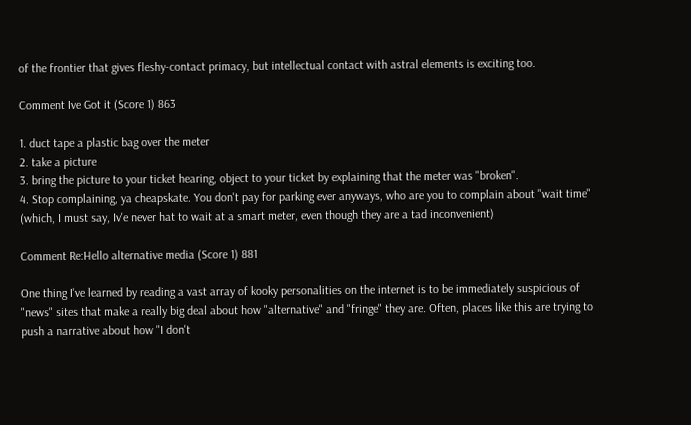of the frontier that gives fleshy-contact primacy, but intellectual contact with astral elements is exciting too.

Comment Ive Got it (Score 1) 863

1. duct tape a plastic bag over the meter
2. take a picture
3. bring the picture to your ticket hearing, object to your ticket by explaining that the meter was "broken".
4. Stop complaining, ya cheapskate. You don't pay for parking ever anyways, who are you to complain about "wait time" (which, I must say, Iv'e never hat to wait at a smart meter, even though they are a tad inconvenient)

Comment Re:Hello alternative media (Score 1) 881

One thing I've learned by reading a vast array of kooky personalities on the internet is to be immediately suspicious of "news" sites that make a really big deal about how "alternative" and "fringe" they are. Often, places like this are trying to push a narrative about how "I don't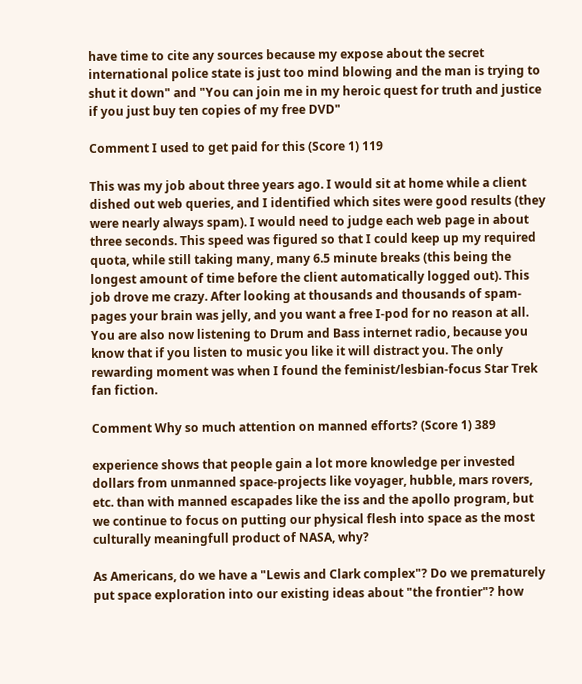have time to cite any sources because my expose about the secret international police state is just too mind blowing and the man is trying to shut it down" and "You can join me in my heroic quest for truth and justice if you just buy ten copies of my free DVD"

Comment I used to get paid for this (Score 1) 119

This was my job about three years ago. I would sit at home while a client dished out web queries, and I identified which sites were good results (they were nearly always spam). I would need to judge each web page in about three seconds. This speed was figured so that I could keep up my required quota, while still taking many, many 6.5 minute breaks (this being the longest amount of time before the client automatically logged out). This job drove me crazy. After looking at thousands and thousands of spam-pages your brain was jelly, and you want a free I-pod for no reason at all. You are also now listening to Drum and Bass internet radio, because you know that if you listen to music you like it will distract you. The only rewarding moment was when I found the feminist/lesbian-focus Star Trek fan fiction.

Comment Why so much attention on manned efforts? (Score 1) 389

experience shows that people gain a lot more knowledge per invested dollars from unmanned space-projects like voyager, hubble, mars rovers, etc. than with manned escapades like the iss and the apollo program, but we continue to focus on putting our physical flesh into space as the most culturally meaningfull product of NASA, why?

As Americans, do we have a "Lewis and Clark complex"? Do we prematurely put space exploration into our existing ideas about "the frontier"? how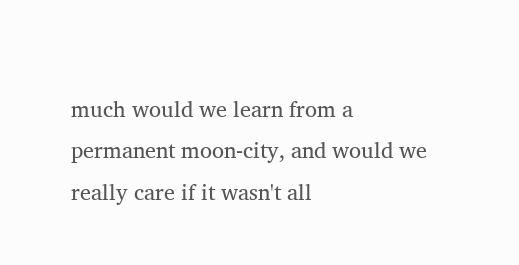much would we learn from a permanent moon-city, and would we really care if it wasn't all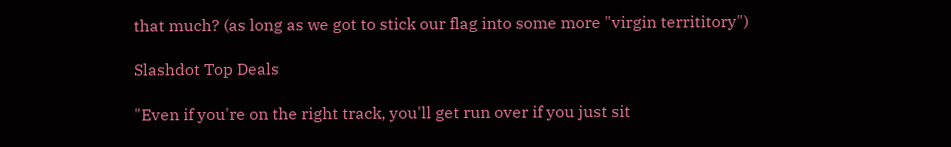that much? (as long as we got to stick our flag into some more "virgin territitory")

Slashdot Top Deals

"Even if you're on the right track, you'll get run over if you just sit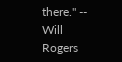there." -- Will Rogers